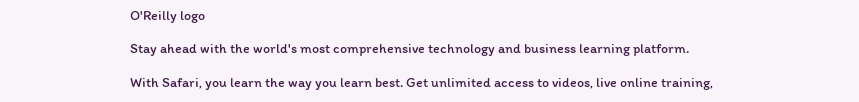O'Reilly logo

Stay ahead with the world's most comprehensive technology and business learning platform.

With Safari, you learn the way you learn best. Get unlimited access to videos, live online training,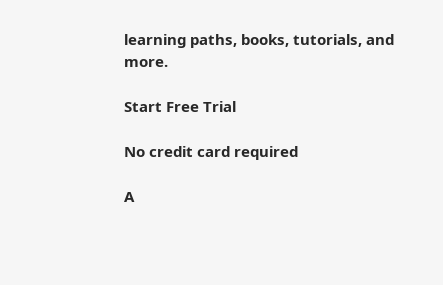learning paths, books, tutorials, and more.

Start Free Trial

No credit card required

A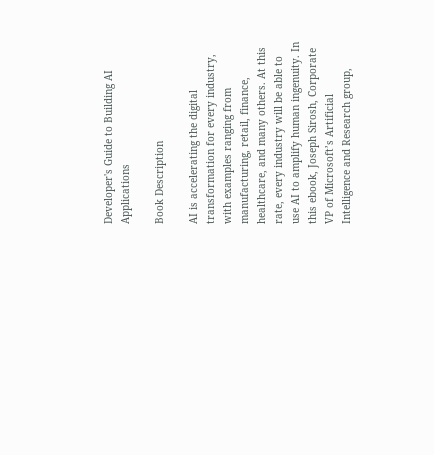Developer's Guide to Building AI Applications

Book Description

AI is accelerating the digital transformation for every industry, with examples ranging from manufacturing, retail, finance, healthcare, and many others. At this rate, every industry will be able to use AI to amplify human ingenuity. In this ebook, Joseph Sirosh, Corporate VP of Microsoft’s Artificial Intelligence and Research group,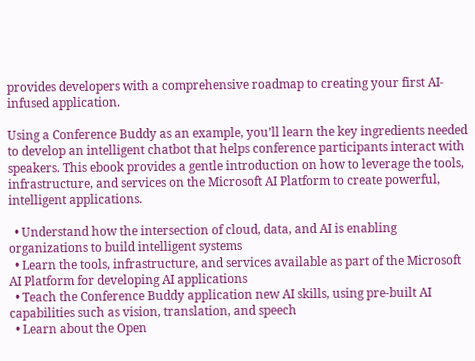provides developers with a comprehensive roadmap to creating your first AI-infused application.

Using a Conference Buddy as an example, you’ll learn the key ingredients needed to develop an intelligent chatbot that helps conference participants interact with speakers. This ebook provides a gentle introduction on how to leverage the tools, infrastructure, and services on the Microsoft AI Platform to create powerful, intelligent applications.

  • Understand how the intersection of cloud, data, and AI is enabling organizations to build intelligent systems
  • Learn the tools, infrastructure, and services available as part of the Microsoft AI Platform for developing AI applications
  • Teach the Conference Buddy application new AI skills, using pre-built AI capabilities such as vision, translation, and speech
  • Learn about the Open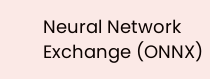Neural Network Exchange (ONNX)